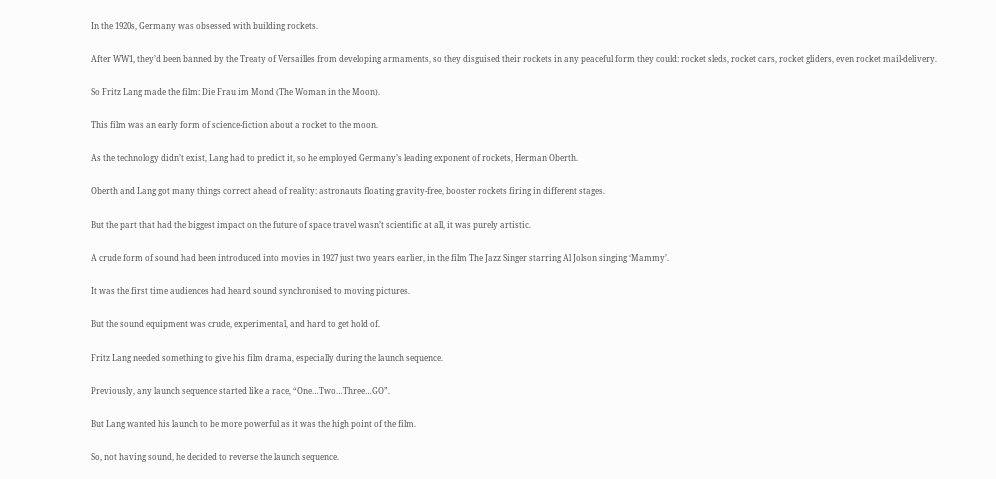In the 1920s, Germany was obsessed with building rockets.

After WW1, they’d been banned by the Treaty of Versailles from developing armaments, so they disguised their rockets in any peaceful form they could: rocket sleds, rocket cars, rocket gliders, even rocket mail-delivery.

So Fritz Lang made the film: Die Frau im Mond (The Woman in the Moon).

This film was an early form of science-fiction about a rocket to the moon.

As the technology didn’t exist, Lang had to predict it, so he employed Germany’s leading exponent of rockets, Herman Oberth.

Oberth and Lang got many things correct ahead of reality: astronauts floating gravity-free, booster rockets firing in different stages.

But the part that had the biggest impact on the future of space travel wasn’t scientific at all, it was purely artistic.

A crude form of sound had been introduced into movies in 1927 just two years earlier, in the film The Jazz Singer starring Al Jolson singing ‘Mammy’.

It was the first time audiences had heard sound synchronised to moving pictures.

But the sound equipment was crude, experimental, and hard to get hold of.

Fritz Lang needed something to give his film drama, especially during the launch sequence.

Previously, any launch sequence started like a race, “One…Two…Three…GO”.

But Lang wanted his launch to be more powerful as it was the high point of the film.

So, not having sound, he decided to reverse the launch sequence.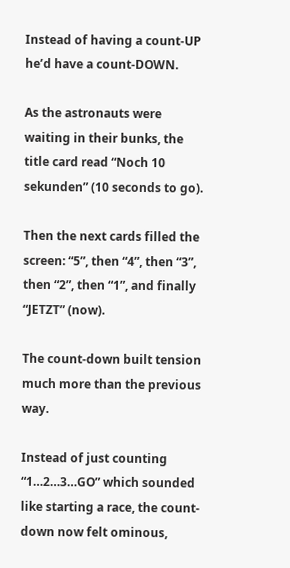Instead of having a count-UP he’d have a count-DOWN.

As the astronauts were waiting in their bunks, the title card read “Noch 10 sekunden” (10 seconds to go).

Then the next cards filled the screen: “5”, then “4”, then “3”, then “2”, then “1”, and finally “JETZT” (now).

The count-down built tension much more than the previous way.

Instead of just counting “1…2…3…GO” which sounded like starting a race, the count-down now felt ominous,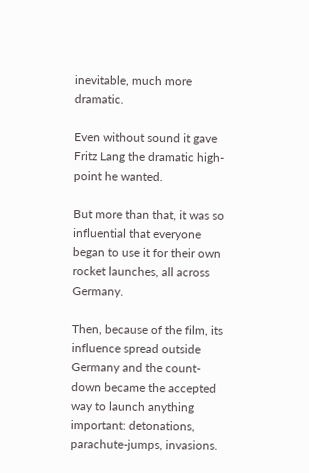inevitable, much more dramatic.

Even without sound it gave Fritz Lang the dramatic high-point he wanted.

But more than that, it was so influential that everyone began to use it for their own rocket launches, all across Germany.

Then, because of the film, its influence spread outside Germany and the count-down became the accepted way to launch anything important: detonations, parachute-jumps, invasions.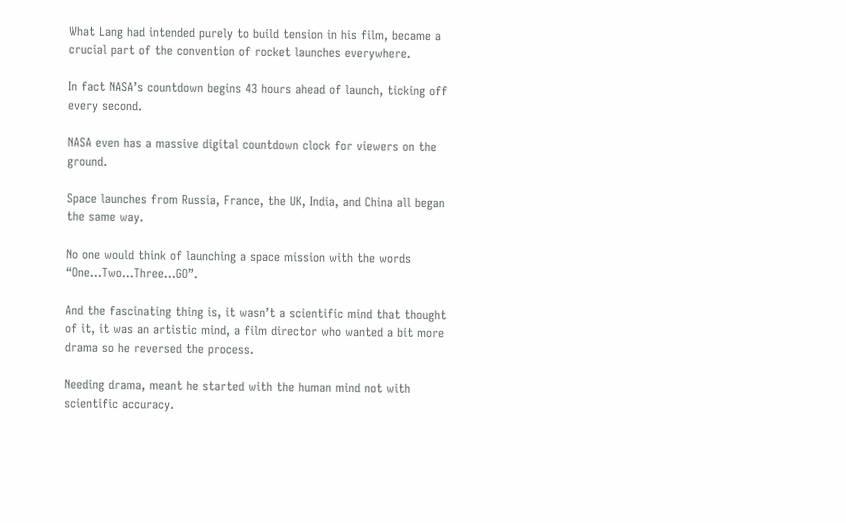What Lang had intended purely to build tension in his film, became a crucial part of the convention of rocket launches everywhere.

In fact NASA’s countdown begins 43 hours ahead of launch, ticking off every second.

NASA even has a massive digital countdown clock for viewers on the ground.

Space launches from Russia, France, the UK, India, and China all began the same way.

No one would think of launching a space mission with the words “One…Two…Three…GO”.

And the fascinating thing is, it wasn’t a scientific mind that thought of it, it was an artistic mind, a film director who wanted a bit more drama so he reversed the process.

Needing drama, meant he started with the human mind not with scientific accuracy.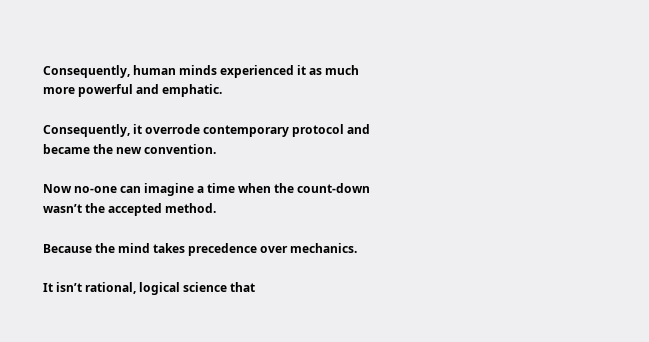Consequently, human minds experienced it as much more powerful and emphatic.

Consequently, it overrode contemporary protocol and became the new convention.

Now no-one can imagine a time when the count-down wasn’t the accepted method.

Because the mind takes precedence over mechanics.

It isn’t rational, logical science that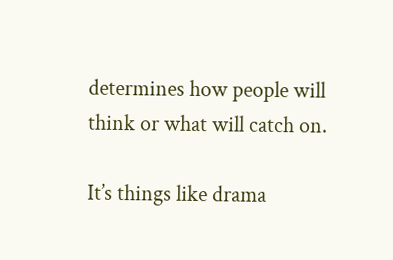determines how people will think or what will catch on.

It’s things like drama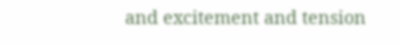and excitement and tension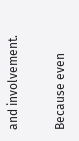and involvement.

Because even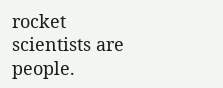rocket scientists are people.